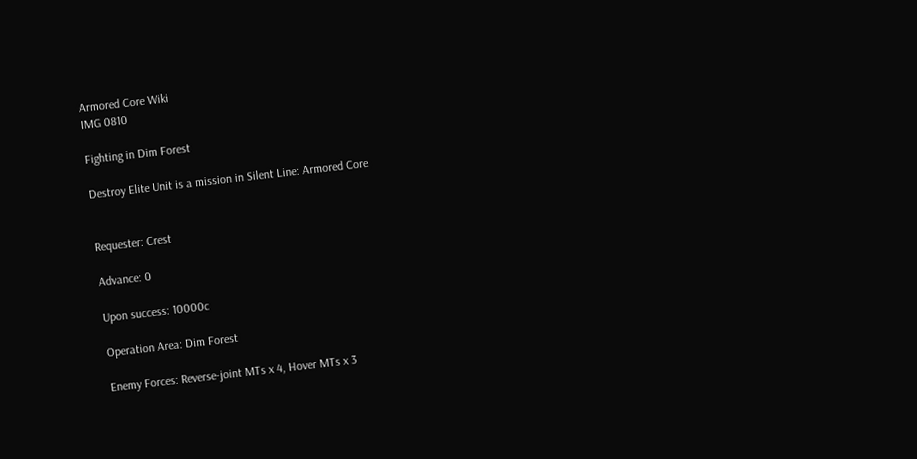Armored Core Wiki
IMG 0810

Fighting in Dim Forest

Destroy Elite Unit is a mission in Silent Line: Armored Core


Requester: Crest

Advance: 0

Upon success: 10000c

Operation Area: Dim Forest

Enemy Forces: Reverse-joint MTs x 4, Hover MTs x 3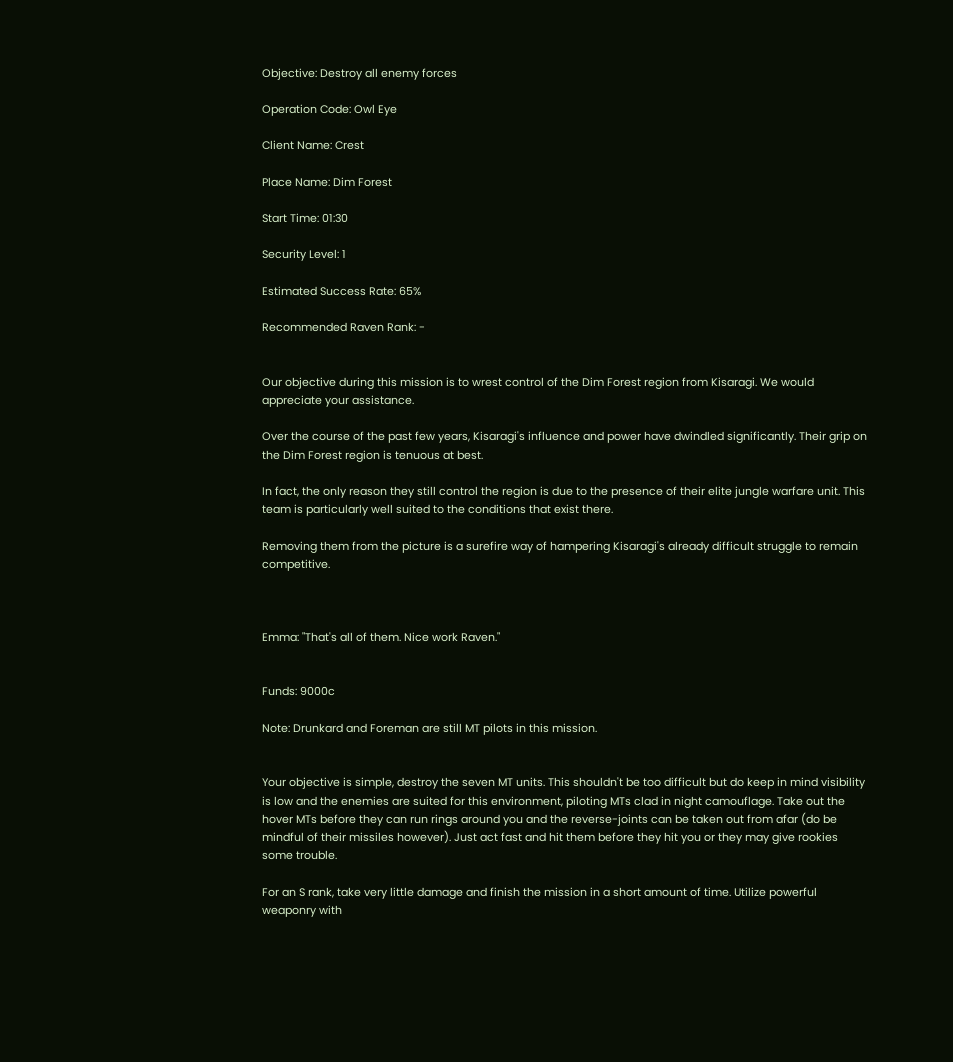Objective: Destroy all enemy forces

Operation Code: Owl Eye

Client Name: Crest

Place Name: Dim Forest

Start Time: 01:30

Security Level: 1

Estimated Success Rate: 65%

Recommended Raven Rank: -


Our objective during this mission is to wrest control of the Dim Forest region from Kisaragi. We would appreciate your assistance.

Over the course of the past few years, Kisaragi's influence and power have dwindled significantly. Their grip on the Dim Forest region is tenuous at best.

In fact, the only reason they still control the region is due to the presence of their elite jungle warfare unit. This team is particularly well suited to the conditions that exist there.

Removing them from the picture is a surefire way of hampering Kisaragi's already difficult struggle to remain competitive.



Emma: "That's all of them. Nice work Raven."


Funds: 9000c

Note: Drunkard and Foreman are still MT pilots in this mission.


Your objective is simple, destroy the seven MT units. This shouldn't be too difficult but do keep in mind visibility is low and the enemies are suited for this environment, piloting MTs clad in night camouflage. Take out the hover MTs before they can run rings around you and the reverse-joints can be taken out from afar (do be mindful of their missiles however). Just act fast and hit them before they hit you or they may give rookies some trouble.

For an S rank, take very little damage and finish the mission in a short amount of time. Utilize powerful weaponry with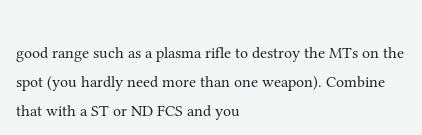good range such as a plasma rifle to destroy the MTs on the spot (you hardly need more than one weapon). Combine that with a ST or ND FCS and you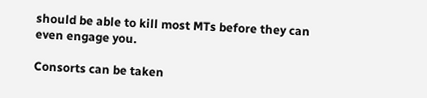should be able to kill most MTs before they can even engage you.

Consorts can be taken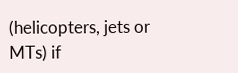(helicopters, jets or MTs) if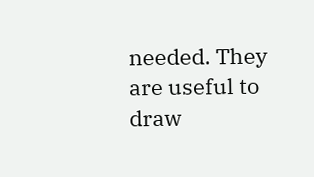needed. They are useful to draw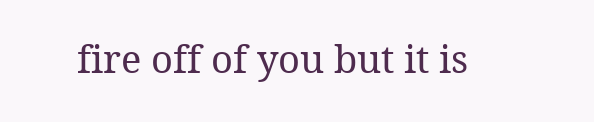fire off of you but it is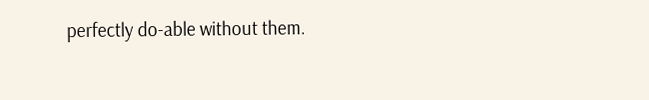perfectly do-able without them.